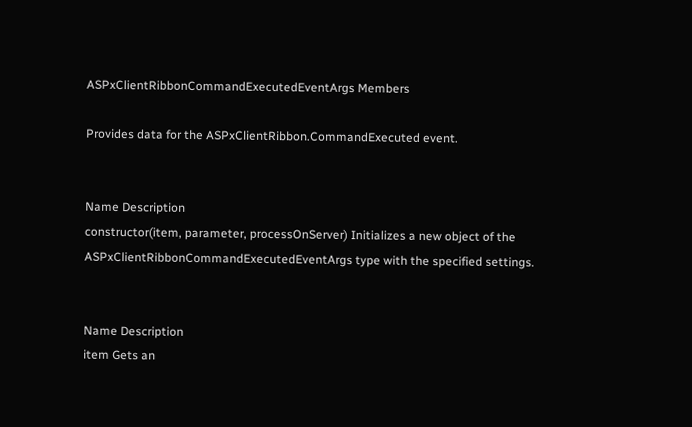ASPxClientRibbonCommandExecutedEventArgs Members

Provides data for the ASPxClientRibbon.CommandExecuted event.


Name Description
constructor(item, parameter, processOnServer) Initializes a new object of the ASPxClientRibbonCommandExecutedEventArgs type with the specified settings.


Name Description
item Gets an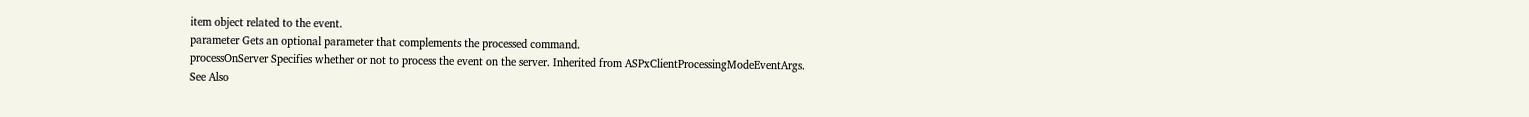item object related to the event.
parameter Gets an optional parameter that complements the processed command.
processOnServer Specifies whether or not to process the event on the server. Inherited from ASPxClientProcessingModeEventArgs.
See Also